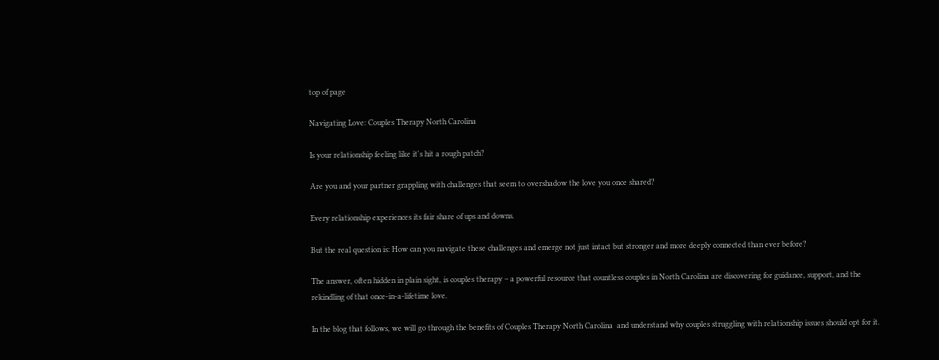top of page

Navigating Love: Couples Therapy North Carolina

Is your relationship feeling like it's hit a rough patch?

Are you and your partner grappling with challenges that seem to overshadow the love you once shared?

Every relationship experiences its fair share of ups and downs.

But the real question is: How can you navigate these challenges and emerge not just intact but stronger and more deeply connected than ever before?

The answer, often hidden in plain sight, is couples therapy – a powerful resource that countless couples in North Carolina are discovering for guidance, support, and the rekindling of that once-in-a-lifetime love.

In the blog that follows, we will go through the benefits of Couples Therapy North Carolina  and understand why couples struggling with relationship issues should opt for it.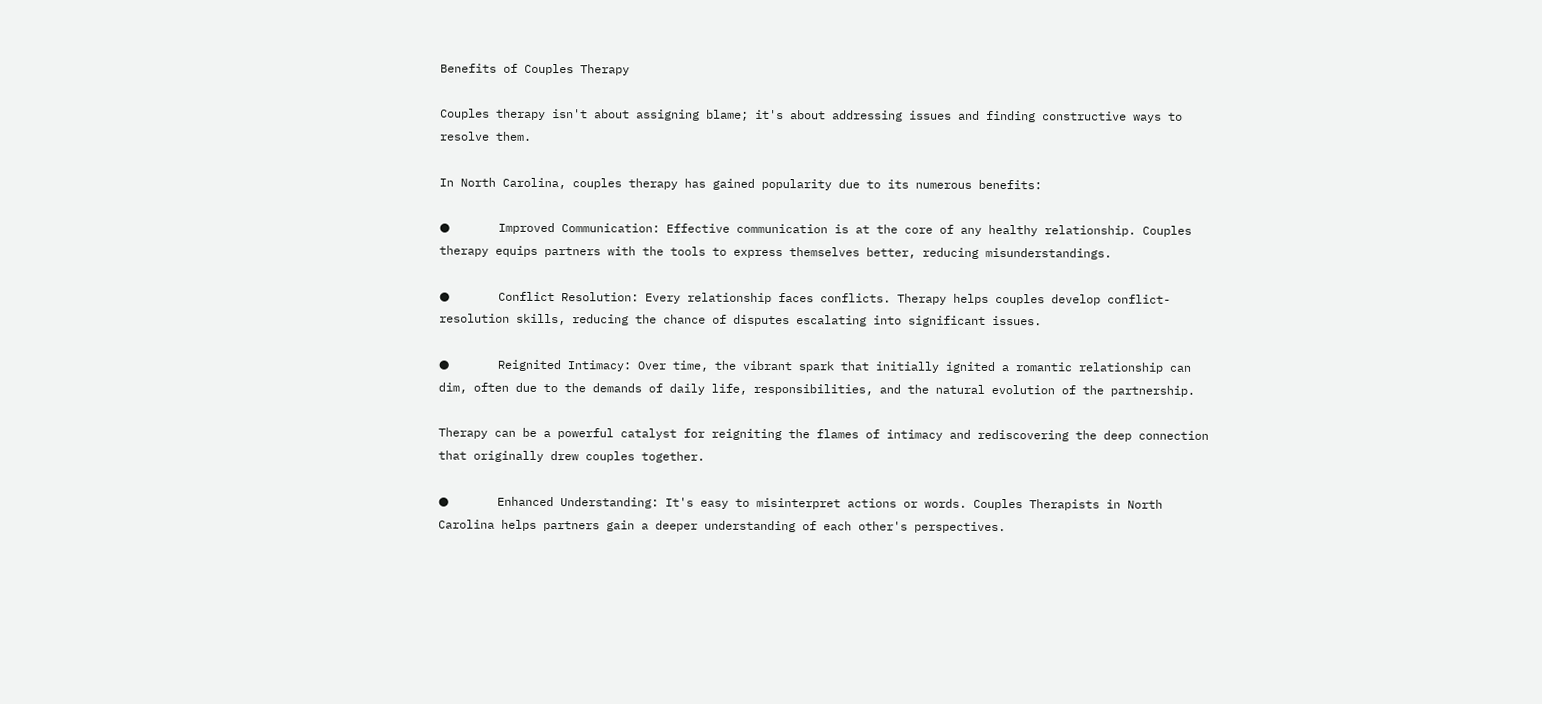Benefits of Couples Therapy

Couples therapy isn't about assigning blame; it's about addressing issues and finding constructive ways to resolve them.

In North Carolina, couples therapy has gained popularity due to its numerous benefits:

●       Improved Communication: Effective communication is at the core of any healthy relationship. Couples therapy equips partners with the tools to express themselves better, reducing misunderstandings.

●       Conflict Resolution: Every relationship faces conflicts. Therapy helps couples develop conflict-resolution skills, reducing the chance of disputes escalating into significant issues.

●       Reignited Intimacy: Over time, the vibrant spark that initially ignited a romantic relationship can dim, often due to the demands of daily life, responsibilities, and the natural evolution of the partnership.

Therapy can be a powerful catalyst for reigniting the flames of intimacy and rediscovering the deep connection that originally drew couples together.

●       Enhanced Understanding: It's easy to misinterpret actions or words. Couples Therapists in North Carolina helps partners gain a deeper understanding of each other's perspectives.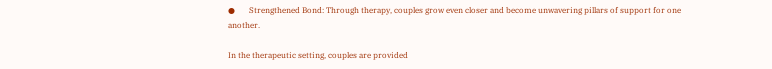●       Strengthened Bond: Through therapy, couples grow even closer and become unwavering pillars of support for one another.

In the therapeutic setting, couples are provided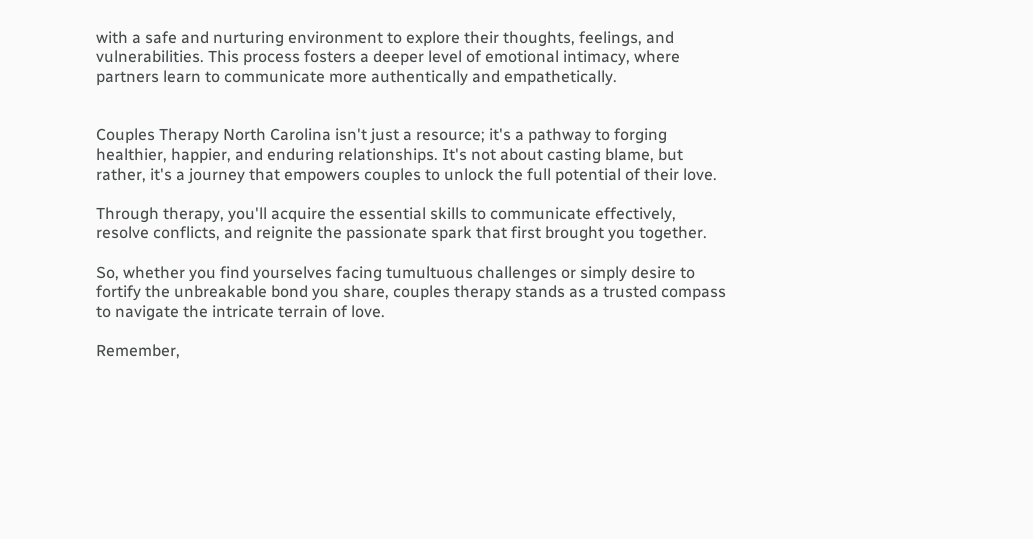with a safe and nurturing environment to explore their thoughts, feelings, and vulnerabilities. This process fosters a deeper level of emotional intimacy, where partners learn to communicate more authentically and empathetically.


Couples Therapy North Carolina isn't just a resource; it's a pathway to forging healthier, happier, and enduring relationships. It's not about casting blame, but rather, it's a journey that empowers couples to unlock the full potential of their love.

Through therapy, you'll acquire the essential skills to communicate effectively, resolve conflicts, and reignite the passionate spark that first brought you together.

So, whether you find yourselves facing tumultuous challenges or simply desire to fortify the unbreakable bond you share, couples therapy stands as a trusted compass to navigate the intricate terrain of love.

Remember,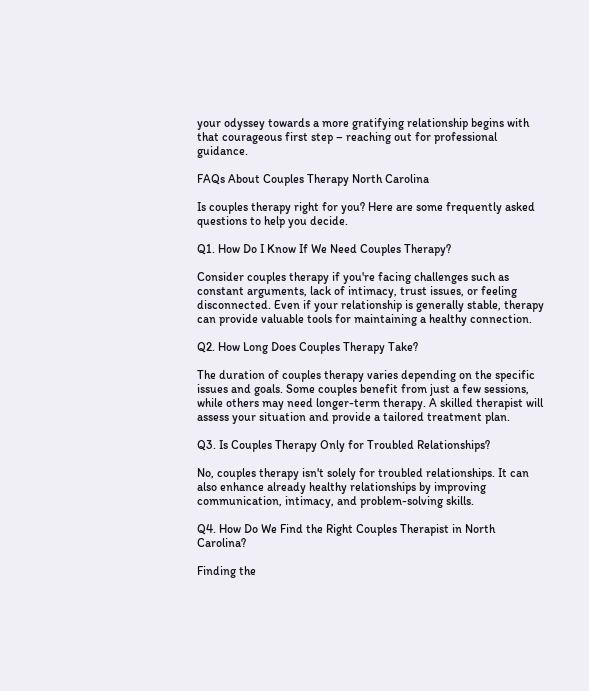your odyssey towards a more gratifying relationship begins with that courageous first step – reaching out for professional guidance.

FAQs About Couples Therapy North Carolina

Is couples therapy right for you? Here are some frequently asked questions to help you decide.

Q1. How Do I Know If We Need Couples Therapy?

Consider couples therapy if you're facing challenges such as constant arguments, lack of intimacy, trust issues, or feeling disconnected. Even if your relationship is generally stable, therapy can provide valuable tools for maintaining a healthy connection.

Q2. How Long Does Couples Therapy Take?

The duration of couples therapy varies depending on the specific issues and goals. Some couples benefit from just a few sessions, while others may need longer-term therapy. A skilled therapist will assess your situation and provide a tailored treatment plan.

Q3. Is Couples Therapy Only for Troubled Relationships?

No, couples therapy isn't solely for troubled relationships. It can also enhance already healthy relationships by improving communication, intimacy, and problem-solving skills.

Q4. How Do We Find the Right Couples Therapist in North Carolina?

Finding the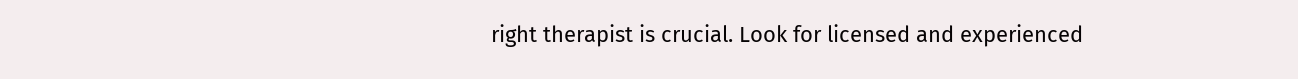right therapist is crucial. Look for licensed and experienced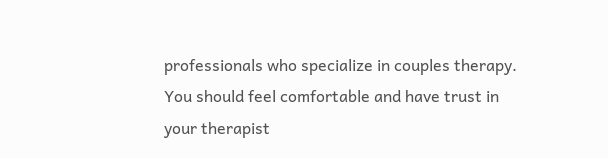professionals who specialize in couples therapy. You should feel comfortable and have trust in your therapist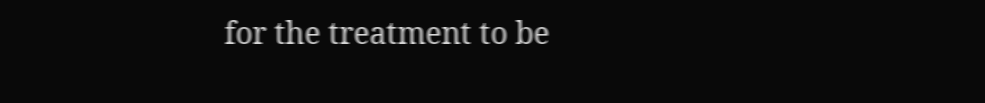for the treatment to be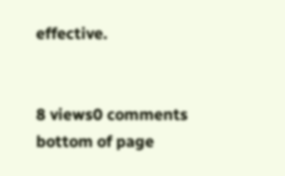effective.


8 views0 comments
bottom of page